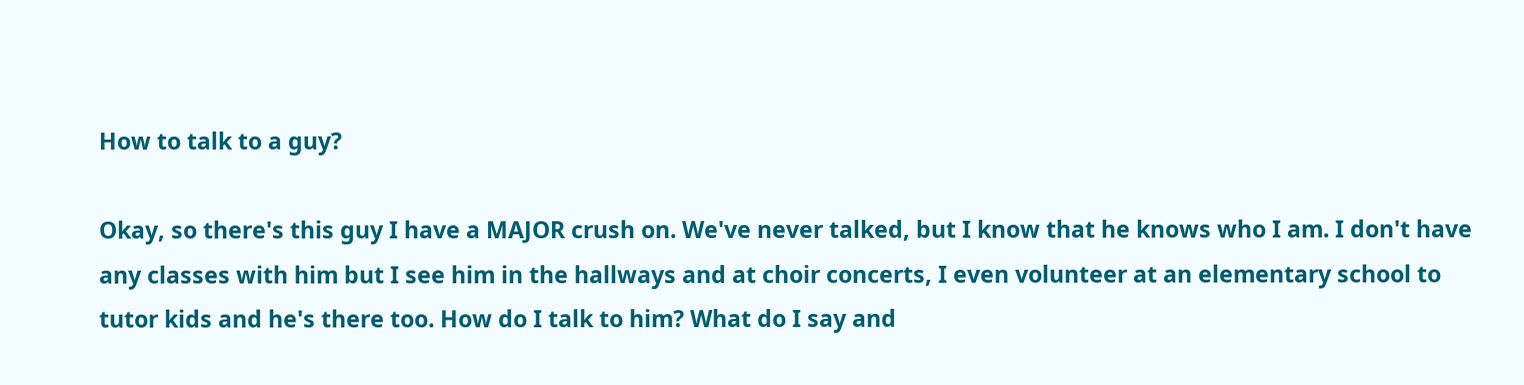How to talk to a guy?

Okay, so there's this guy I have a MAJOR crush on. We've never talked, but I know that he knows who I am. I don't have any classes with him but I see him in the hallways and at choir concerts, I even volunteer at an elementary school to tutor kids and he's there too. How do I talk to him? What do I say and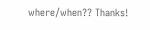where/when?? Thanks!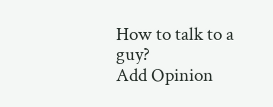How to talk to a guy?
Add Opinion